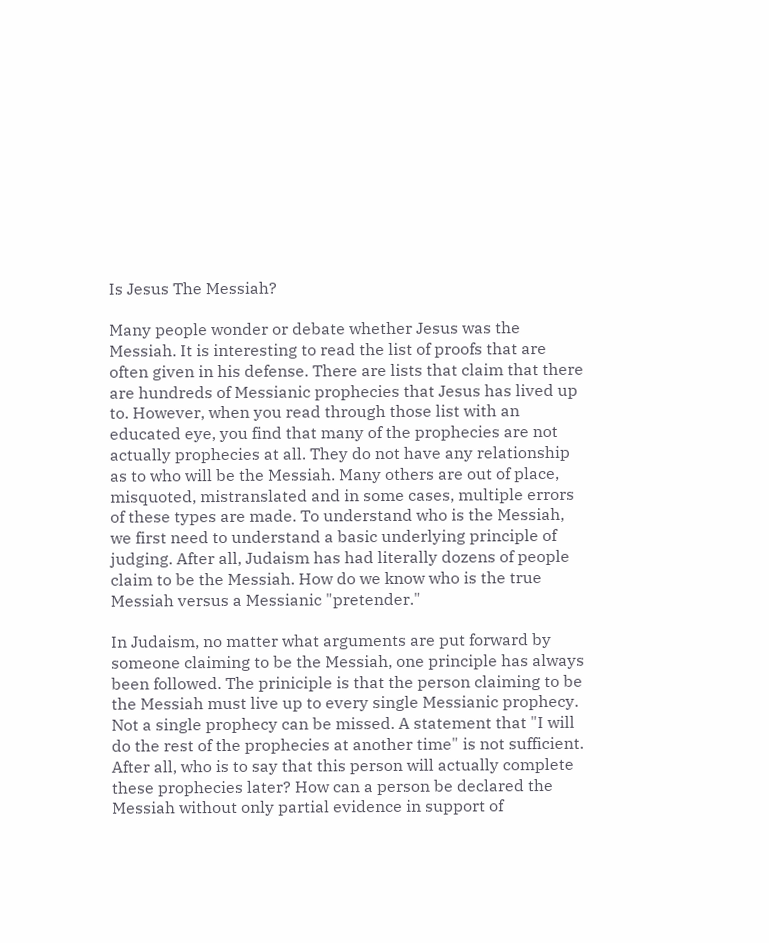Is Jesus The Messiah?

Many people wonder or debate whether Jesus was the Messiah. It is interesting to read the list of proofs that are often given in his defense. There are lists that claim that there are hundreds of Messianic prophecies that Jesus has lived up to. However, when you read through those list with an educated eye, you find that many of the prophecies are not actually prophecies at all. They do not have any relationship as to who will be the Messiah. Many others are out of place, misquoted, mistranslated and in some cases, multiple errors of these types are made. To understand who is the Messiah, we first need to understand a basic underlying principle of judging. After all, Judaism has had literally dozens of people claim to be the Messiah. How do we know who is the true Messiah versus a Messianic "pretender."

In Judaism, no matter what arguments are put forward by someone claiming to be the Messiah, one principle has always been followed. The priniciple is that the person claiming to be the Messiah must live up to every single Messianic prophecy. Not a single prophecy can be missed. A statement that "I will do the rest of the prophecies at another time" is not sufficient. After all, who is to say that this person will actually complete these prophecies later? How can a person be declared the Messiah without only partial evidence in support of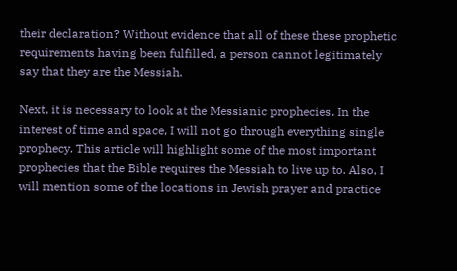their declaration? Without evidence that all of these these prophetic requirements having been fulfilled, a person cannot legitimately say that they are the Messiah.

Next, it is necessary to look at the Messianic prophecies. In the interest of time and space, I will not go through everything single prophecy. This article will highlight some of the most important prophecies that the Bible requires the Messiah to live up to. Also, I will mention some of the locations in Jewish prayer and practice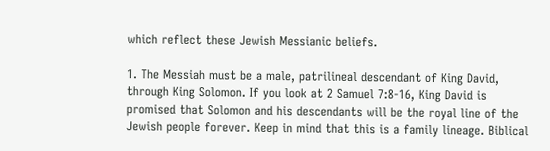which reflect these Jewish Messianic beliefs.

1. The Messiah must be a male, patrilineal descendant of King David, through King Solomon. If you look at 2 Samuel 7:8-16, King David is promised that Solomon and his descendants will be the royal line of the Jewish people forever. Keep in mind that this is a family lineage. Biblical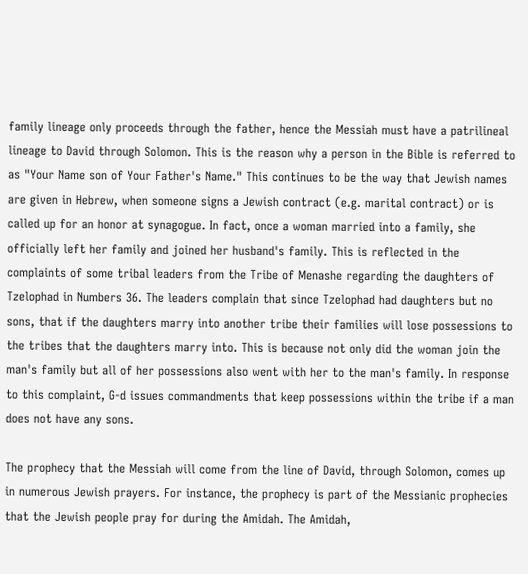family lineage only proceeds through the father, hence the Messiah must have a patrilineal lineage to David through Solomon. This is the reason why a person in the Bible is referred to as "Your Name son of Your Father's Name." This continues to be the way that Jewish names are given in Hebrew, when someone signs a Jewish contract (e.g. marital contract) or is called up for an honor at synagogue. In fact, once a woman married into a family, she officially left her family and joined her husband's family. This is reflected in the complaints of some tribal leaders from the Tribe of Menashe regarding the daughters of Tzelophad in Numbers 36. The leaders complain that since Tzelophad had daughters but no sons, that if the daughters marry into another tribe their families will lose possessions to the tribes that the daughters marry into. This is because not only did the woman join the man's family but all of her possessions also went with her to the man's family. In response to this complaint, G-d issues commandments that keep possessions within the tribe if a man does not have any sons.

The prophecy that the Messiah will come from the line of David, through Solomon, comes up in numerous Jewish prayers. For instance, the prophecy is part of the Messianic prophecies that the Jewish people pray for during the Amidah. The Amidah,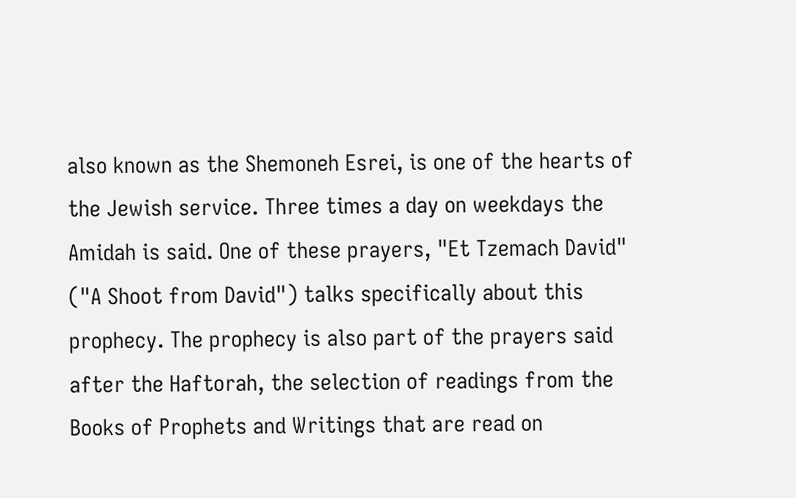also known as the Shemoneh Esrei, is one of the hearts of the Jewish service. Three times a day on weekdays the Amidah is said. One of these prayers, "Et Tzemach David" ("A Shoot from David") talks specifically about this prophecy. The prophecy is also part of the prayers said after the Haftorah, the selection of readings from the Books of Prophets and Writings that are read on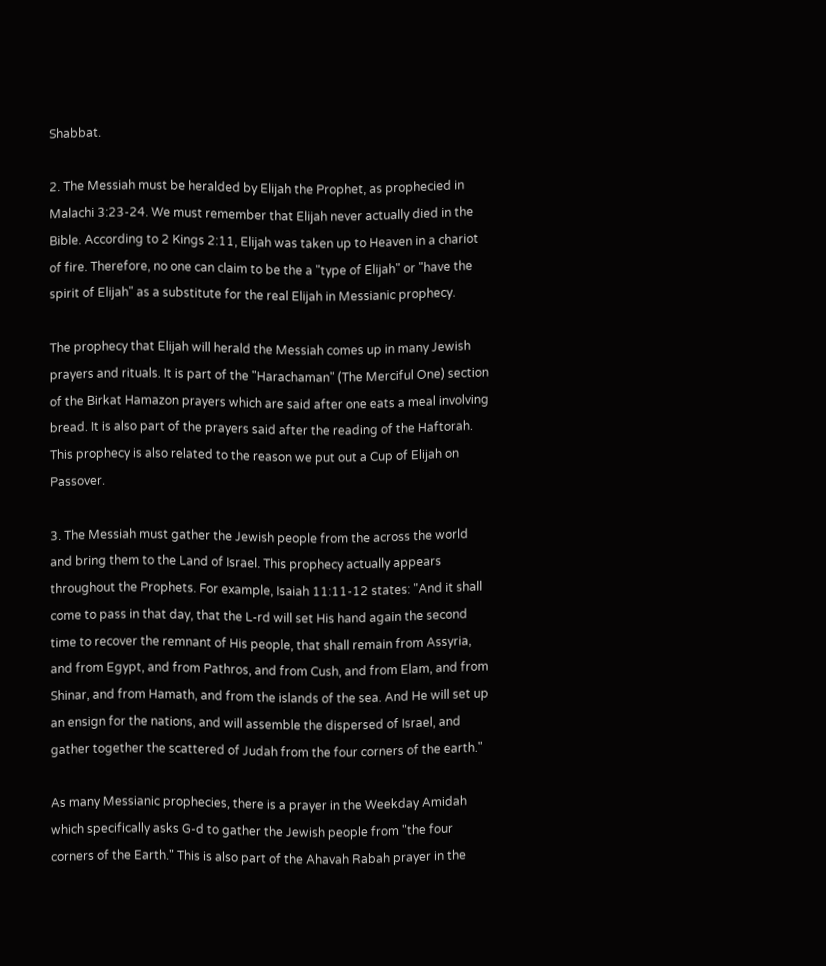Shabbat.

2. The Messiah must be heralded by Elijah the Prophet, as prophecied in Malachi 3:23-24. We must remember that Elijah never actually died in the Bible. According to 2 Kings 2:11, Elijah was taken up to Heaven in a chariot of fire. Therefore, no one can claim to be the a "type of Elijah" or "have the spirit of Elijah" as a substitute for the real Elijah in Messianic prophecy.

The prophecy that Elijah will herald the Messiah comes up in many Jewish prayers and rituals. It is part of the "Harachaman" (The Merciful One) section of the Birkat Hamazon prayers which are said after one eats a meal involving bread. It is also part of the prayers said after the reading of the Haftorah. This prophecy is also related to the reason we put out a Cup of Elijah on Passover.

3. The Messiah must gather the Jewish people from the across the world and bring them to the Land of Israel. This prophecy actually appears throughout the Prophets. For example, Isaiah 11:11-12 states: "And it shall come to pass in that day, that the L-rd will set His hand again the second time to recover the remnant of His people, that shall remain from Assyria, and from Egypt, and from Pathros, and from Cush, and from Elam, and from Shinar, and from Hamath, and from the islands of the sea. And He will set up an ensign for the nations, and will assemble the dispersed of Israel, and gather together the scattered of Judah from the four corners of the earth."

As many Messianic prophecies, there is a prayer in the Weekday Amidah which specifically asks G-d to gather the Jewish people from "the four corners of the Earth." This is also part of the Ahavah Rabah prayer in the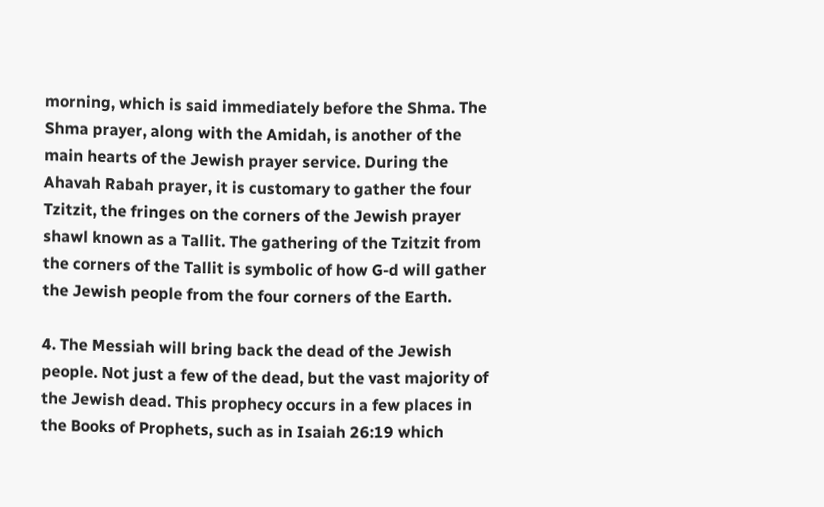morning, which is said immediately before the Shma. The Shma prayer, along with the Amidah, is another of the main hearts of the Jewish prayer service. During the Ahavah Rabah prayer, it is customary to gather the four Tzitzit, the fringes on the corners of the Jewish prayer shawl known as a Tallit. The gathering of the Tzitzit from the corners of the Tallit is symbolic of how G-d will gather the Jewish people from the four corners of the Earth.

4. The Messiah will bring back the dead of the Jewish people. Not just a few of the dead, but the vast majority of the Jewish dead. This prophecy occurs in a few places in the Books of Prophets, such as in Isaiah 26:19 which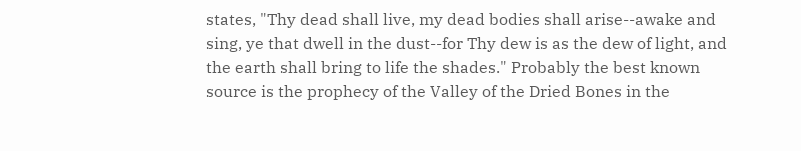states, "Thy dead shall live, my dead bodies shall arise--awake and sing, ye that dwell in the dust--for Thy dew is as the dew of light, and the earth shall bring to life the shades." Probably the best known source is the prophecy of the Valley of the Dried Bones in the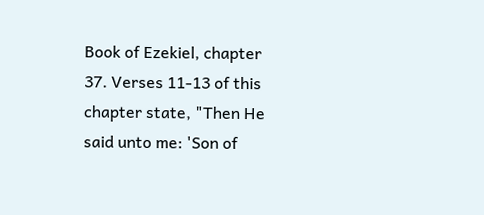Book of Ezekiel, chapter 37. Verses 11-13 of this chapter state, "Then He said unto me: 'Son of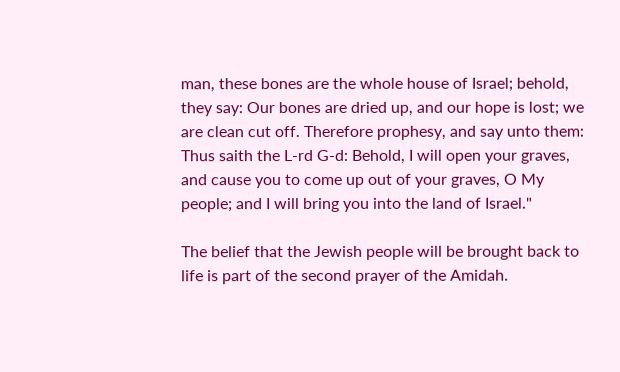man, these bones are the whole house of Israel; behold, they say: Our bones are dried up, and our hope is lost; we are clean cut off. Therefore prophesy, and say unto them: Thus saith the L-rd G-d: Behold, I will open your graves, and cause you to come up out of your graves, O My people; and I will bring you into the land of Israel."

The belief that the Jewish people will be brought back to life is part of the second prayer of the Amidah.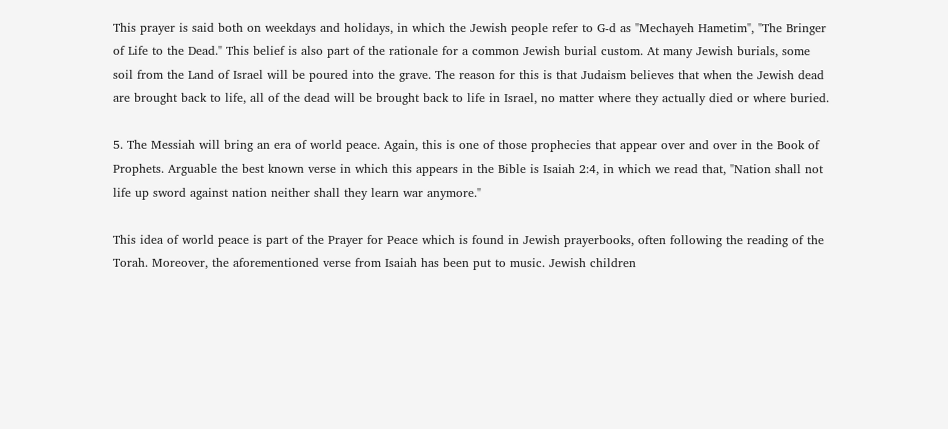This prayer is said both on weekdays and holidays, in which the Jewish people refer to G-d as "Mechayeh Hametim", "The Bringer of Life to the Dead." This belief is also part of the rationale for a common Jewish burial custom. At many Jewish burials, some soil from the Land of Israel will be poured into the grave. The reason for this is that Judaism believes that when the Jewish dead are brought back to life, all of the dead will be brought back to life in Israel, no matter where they actually died or where buried.

5. The Messiah will bring an era of world peace. Again, this is one of those prophecies that appear over and over in the Book of Prophets. Arguable the best known verse in which this appears in the Bible is Isaiah 2:4, in which we read that, "Nation shall not life up sword against nation neither shall they learn war anymore."

This idea of world peace is part of the Prayer for Peace which is found in Jewish prayerbooks, often following the reading of the Torah. Moreover, the aforementioned verse from Isaiah has been put to music. Jewish children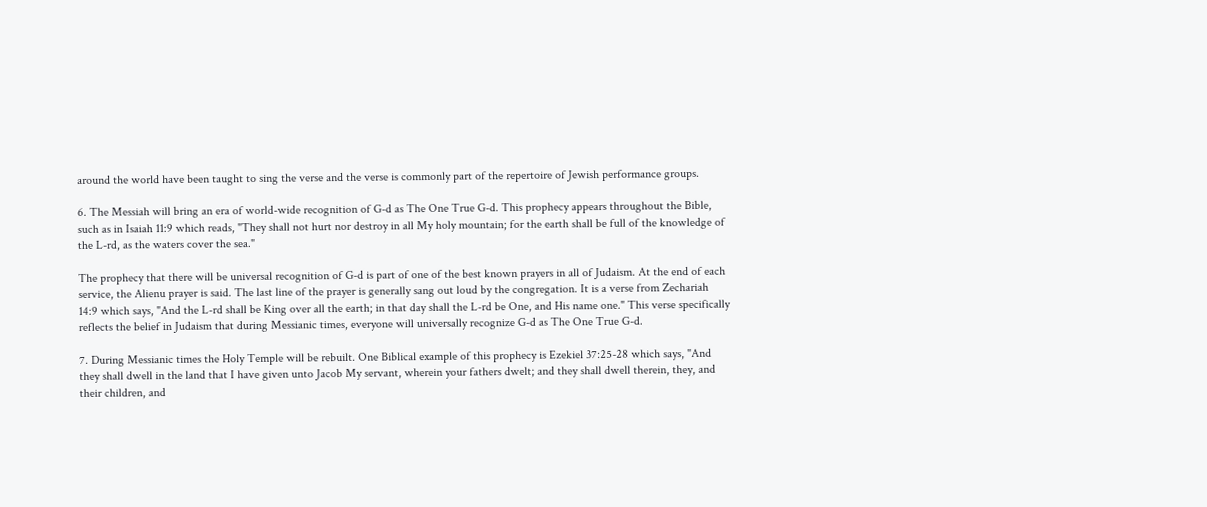around the world have been taught to sing the verse and the verse is commonly part of the repertoire of Jewish performance groups.

6. The Messiah will bring an era of world-wide recognition of G-d as The One True G-d. This prophecy appears throughout the Bible, such as in Isaiah 11:9 which reads, "They shall not hurt nor destroy in all My holy mountain; for the earth shall be full of the knowledge of the L-rd, as the waters cover the sea."

The prophecy that there will be universal recognition of G-d is part of one of the best known prayers in all of Judaism. At the end of each service, the Alienu prayer is said. The last line of the prayer is generally sang out loud by the congregation. It is a verse from Zechariah 14:9 which says, "And the L-rd shall be King over all the earth; in that day shall the L-rd be One, and His name one." This verse specifically reflects the belief in Judaism that during Messianic times, everyone will universally recognize G-d as The One True G-d.

7. During Messianic times the Holy Temple will be rebuilt. One Biblical example of this prophecy is Ezekiel 37:25-28 which says, "And they shall dwell in the land that I have given unto Jacob My servant, wherein your fathers dwelt; and they shall dwell therein, they, and their children, and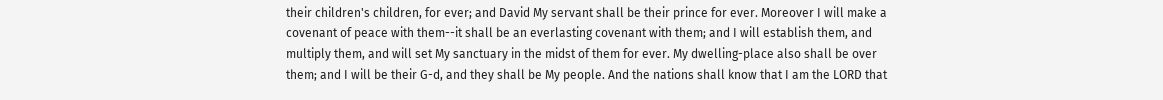their children's children, for ever; and David My servant shall be their prince for ever. Moreover I will make a covenant of peace with them--it shall be an everlasting covenant with them; and I will establish them, and multiply them, and will set My sanctuary in the midst of them for ever. My dwelling-place also shall be over them; and I will be their G-d, and they shall be My people. And the nations shall know that I am the LORD that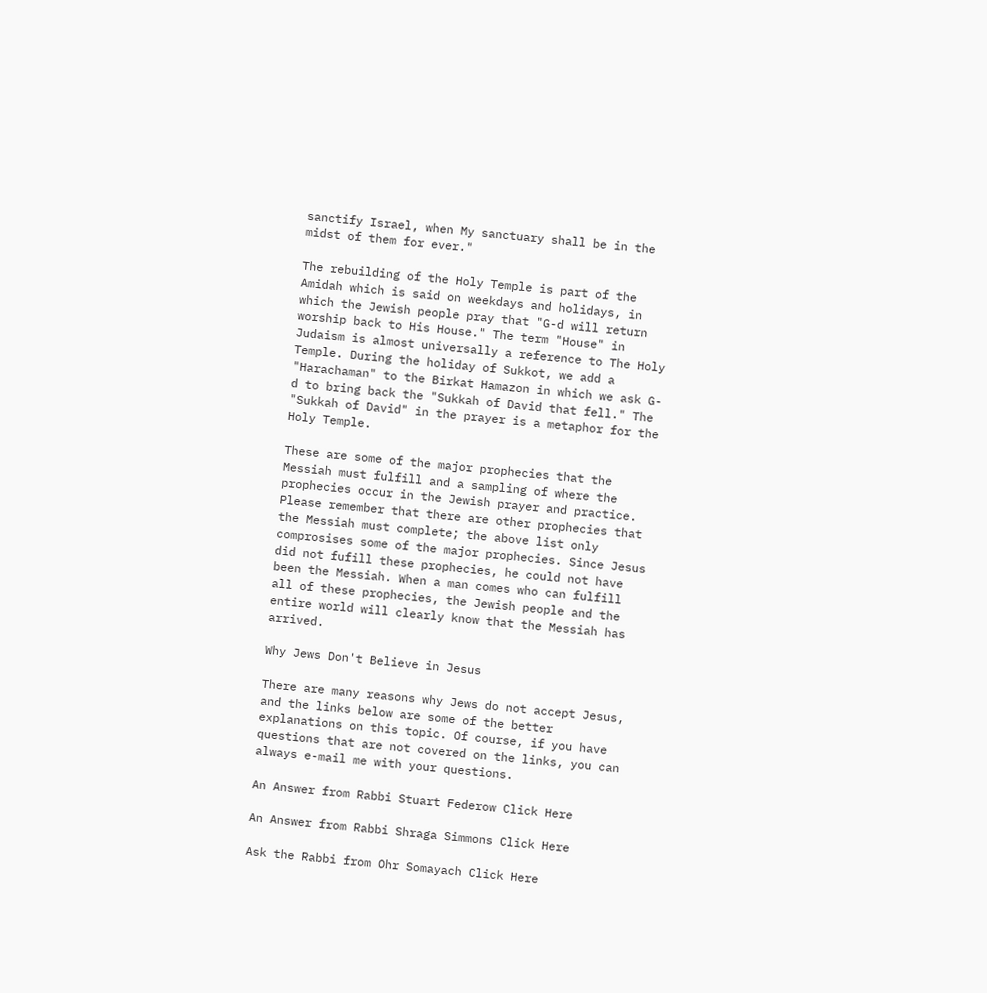sanctify Israel, when My sanctuary shall be in the midst of them for ever."

The rebuilding of the Holy Temple is part of the Amidah which is said on weekdays and holidays, in which the Jewish people pray that "G-d will return worship back to His House." The term "House" in Judaism is almost universally a reference to The Holy Temple. During the holiday of Sukkot, we add a "Harachaman" to the Birkat Hamazon in which we ask G-d to bring back the "Sukkah of David that fell." The "Sukkah of David" in the prayer is a metaphor for the Holy Temple.

These are some of the major prophecies that the Messiah must fulfill and a sampling of where the prophecies occur in the Jewish prayer and practice. Please remember that there are other prophecies that the Messiah must complete; the above list only comprosises some of the major prophecies. Since Jesus did not fufill these prophecies, he could not have been the Messiah. When a man comes who can fulfill all of these prophecies, the Jewish people and the entire world will clearly know that the Messiah has arrived.

Why Jews Don't Believe in Jesus

There are many reasons why Jews do not accept Jesus, and the links below are some of the better explanations on this topic. Of course, if you have questions that are not covered on the links, you can always e-mail me with your questions.

An Answer from Rabbi Stuart Federow Click Here

An Answer from Rabbi Shraga Simmons Click Here

Ask the Rabbi from Ohr Somayach Click Here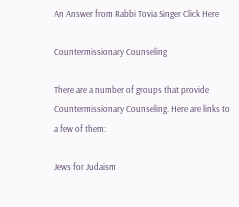An Answer from Rabbi Tovia Singer Click Here

Countermissionary Counseling

There are a number of groups that provide Countermissionary Counseling. Here are links to a few of them:

Jews for Judaism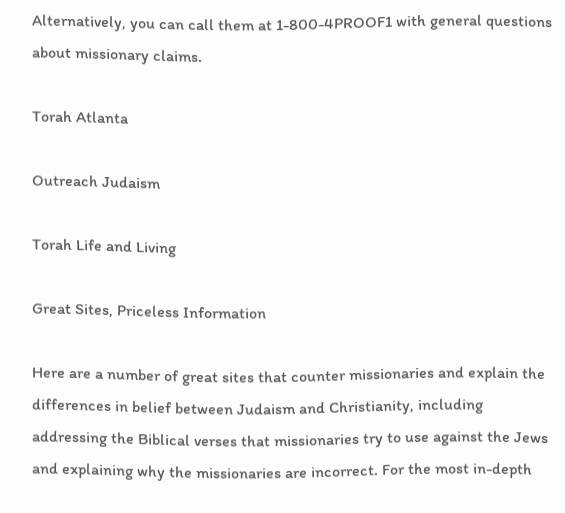Alternatively, you can call them at 1-800-4PROOF1 with general questions about missionary claims.

Torah Atlanta

Outreach Judaism

Torah Life and Living

Great Sites, Priceless Information

Here are a number of great sites that counter missionaries and explain the differences in belief between Judaism and Christianity, including addressing the Biblical verses that missionaries try to use against the Jews and explaining why the missionaries are incorrect. For the most in-depth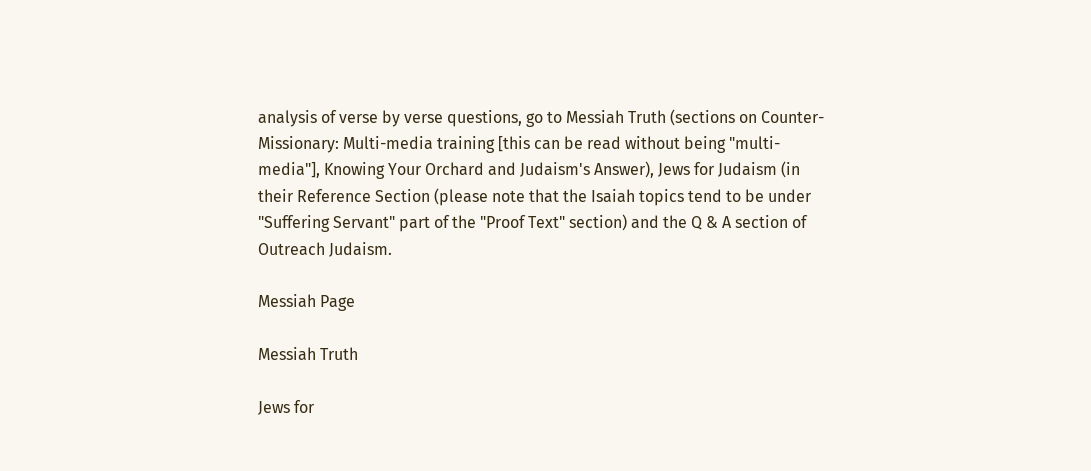analysis of verse by verse questions, go to Messiah Truth (sections on Counter-Missionary: Multi-media training [this can be read without being "multi-media"], Knowing Your Orchard and Judaism's Answer), Jews for Judaism (in their Reference Section (please note that the Isaiah topics tend to be under "Suffering Servant" part of the "Proof Text" section) and the Q & A section of Outreach Judaism.

Messiah Page

Messiah Truth

Jews for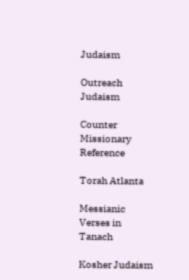Judaism

Outreach Judaism

Counter Missionary Reference

Torah Atlanta

Messianic Verses in Tanach

Kosher Judaism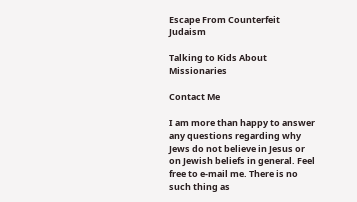Escape From Counterfeit Judaism

Talking to Kids About Missionaries

Contact Me

I am more than happy to answer any questions regarding why Jews do not believe in Jesus or on Jewish beliefs in general. Feel free to e-mail me. There is no such thing as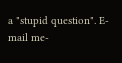a "stupid question". E-mail me-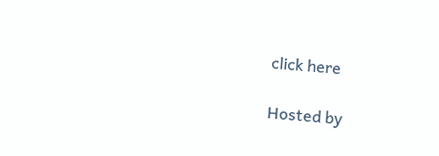click here

Hosted by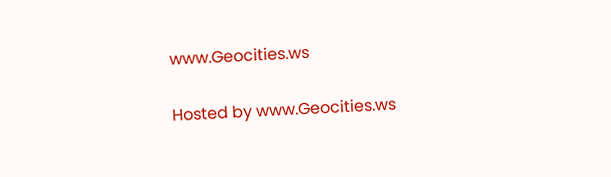www.Geocities.ws

Hosted by www.Geocities.ws